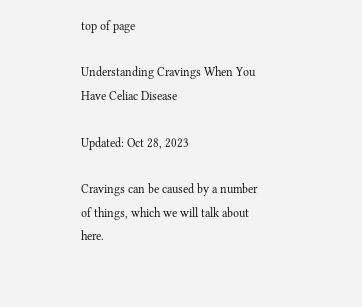top of page

Understanding Cravings When You Have Celiac Disease

Updated: Oct 28, 2023

Cravings can be caused by a number of things, which we will talk about here.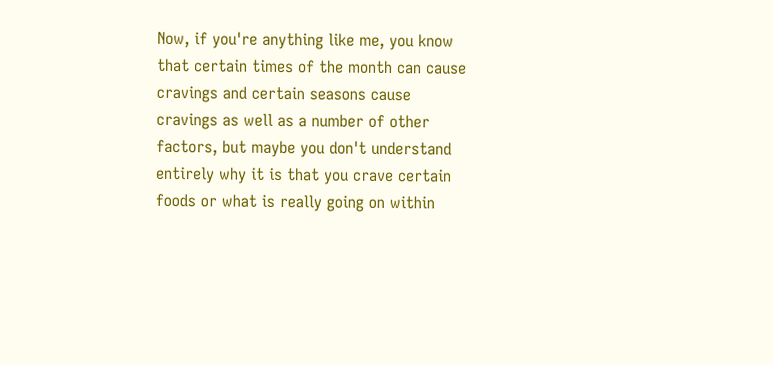Now, if you're anything like me, you know that certain times of the month can cause cravings and certain seasons cause cravings as well as a number of other factors, but maybe you don't understand entirely why it is that you crave certain foods or what is really going on within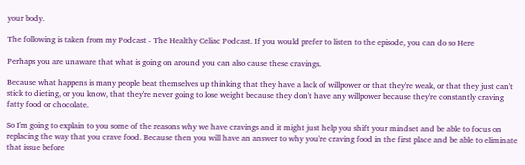your body.

The following is taken from my Podcast - The Healthy Celiac Podcast. If you would prefer to listen to the episode, you can do so Here

Perhaps you are unaware that what is going on around you can also cause these cravings.

Because what happens is many people beat themselves up thinking that they have a lack of willpower or that they're weak, or that they just can't stick to dieting, or you know, that they're never going to lose weight because they don't have any willpower because they're constantly craving fatty food or chocolate.

So I'm going to explain to you some of the reasons why we have cravings and it might just help you shift your mindset and be able to focus on replacing the way that you crave food. Because then you will have an answer to why you're craving food in the first place and be able to eliminate that issue before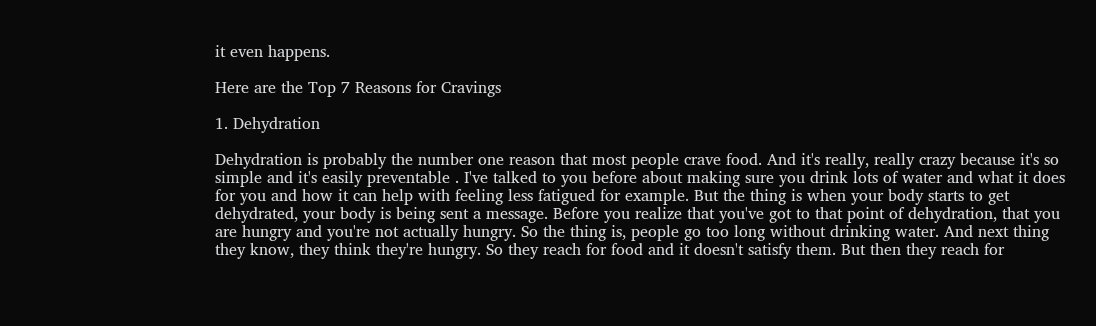it even happens.

Here are the Top 7 Reasons for Cravings

1. Dehydration

Dehydration is probably the number one reason that most people crave food. And it's really, really crazy because it's so simple and it's easily preventable . I've talked to you before about making sure you drink lots of water and what it does for you and how it can help with feeling less fatigued for example. But the thing is when your body starts to get dehydrated, your body is being sent a message. Before you realize that you've got to that point of dehydration, that you are hungry and you're not actually hungry. So the thing is, people go too long without drinking water. And next thing they know, they think they're hungry. So they reach for food and it doesn't satisfy them. But then they reach for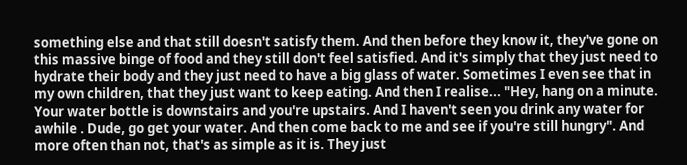something else and that still doesn't satisfy them. And then before they know it, they've gone on this massive binge of food and they still don't feel satisfied. And it's simply that they just need to hydrate their body and they just need to have a big glass of water. Sometimes I even see that in my own children, that they just want to keep eating. And then I realise... "Hey, hang on a minute. Your water bottle is downstairs and you're upstairs. And I haven't seen you drink any water for awhile . Dude, go get your water. And then come back to me and see if you're still hungry". And more often than not, that's as simple as it is. They just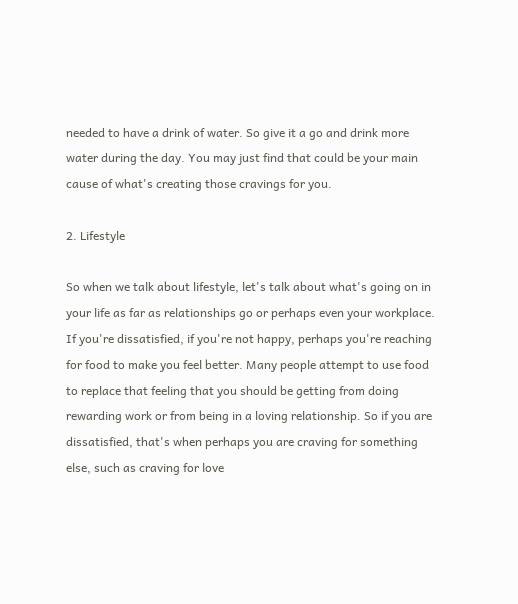needed to have a drink of water. So give it a go and drink more water during the day. You may just find that could be your main cause of what's creating those cravings for you.

2. Lifestyle

So when we talk about lifestyle, let's talk about what's going on in your life as far as relationships go or perhaps even your workplace. If you're dissatisfied, if you're not happy, perhaps you're reaching for food to make you feel better. Many people attempt to use food to replace that feeling that you should be getting from doing rewarding work or from being in a loving relationship. So if you are dissatisfied, that's when perhaps you are craving for something else, such as craving for love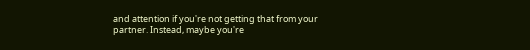and attention if you're not getting that from your partner. Instead, maybe you're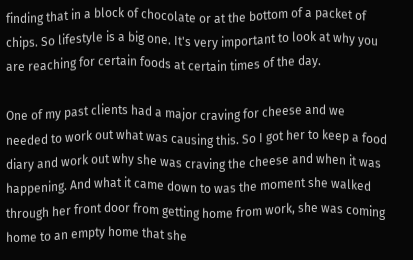finding that in a block of chocolate or at the bottom of a packet of chips. So lifestyle is a big one. It's very important to look at why you are reaching for certain foods at certain times of the day.

One of my past clients had a major craving for cheese and we needed to work out what was causing this. So I got her to keep a food diary and work out why she was craving the cheese and when it was happening. And what it came down to was the moment she walked through her front door from getting home from work, she was coming home to an empty home that she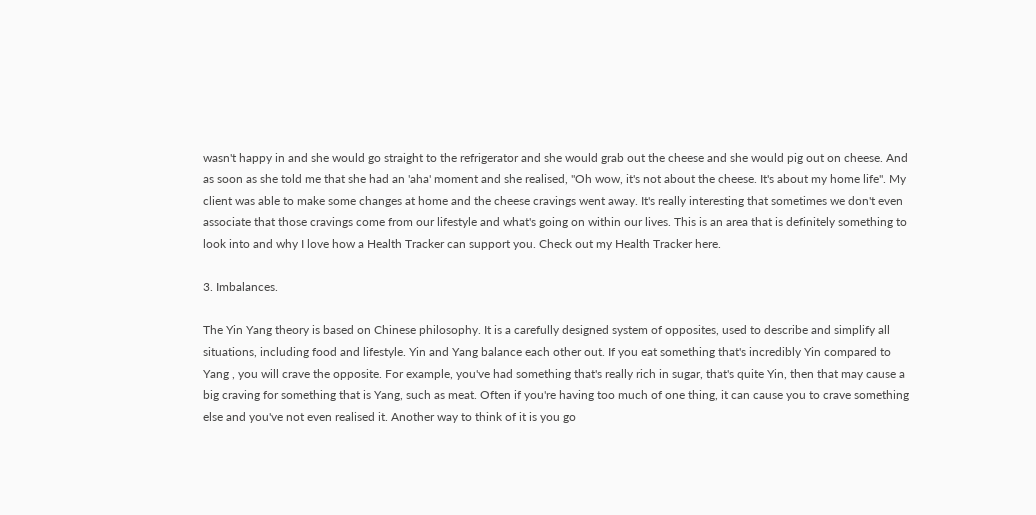wasn't happy in and she would go straight to the refrigerator and she would grab out the cheese and she would pig out on cheese. And as soon as she told me that she had an 'aha' moment and she realised, "Oh wow, it's not about the cheese. It's about my home life". My client was able to make some changes at home and the cheese cravings went away. It's really interesting that sometimes we don't even associate that those cravings come from our lifestyle and what's going on within our lives. This is an area that is definitely something to look into and why I love how a Health Tracker can support you. Check out my Health Tracker here.

3. Imbalances.

The Yin Yang theory is based on Chinese philosophy. It is a carefully designed system of opposites, used to describe and simplify all situations, including food and lifestyle. Yin and Yang balance each other out. If you eat something that's incredibly Yin compared to Yang , you will crave the opposite. For example, you've had something that's really rich in sugar, that's quite Yin, then that may cause a big craving for something that is Yang, such as meat. Often if you're having too much of one thing, it can cause you to crave something else and you've not even realised it. Another way to think of it is you go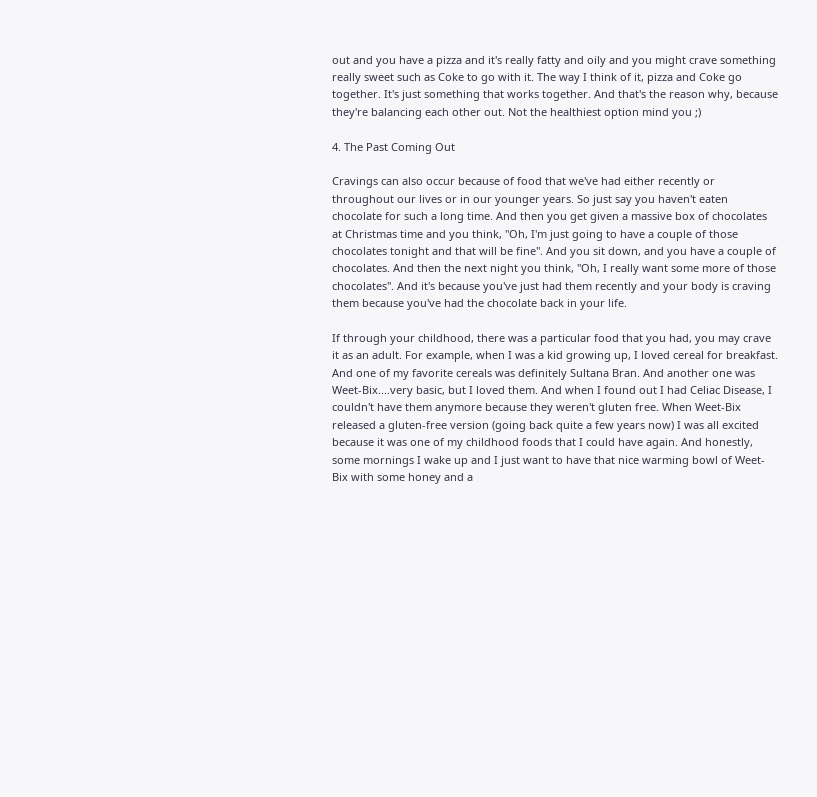out and you have a pizza and it's really fatty and oily and you might crave something really sweet such as Coke to go with it. The way I think of it, pizza and Coke go together. It's just something that works together. And that's the reason why, because they're balancing each other out. Not the healthiest option mind you ;)

4. The Past Coming Out

Cravings can also occur because of food that we've had either recently or throughout our lives or in our younger years. So just say you haven't eaten chocolate for such a long time. And then you get given a massive box of chocolates at Christmas time and you think, "Oh, I'm just going to have a couple of those chocolates tonight and that will be fine". And you sit down, and you have a couple of chocolates. And then the next night you think, "Oh, I really want some more of those chocolates". And it's because you've just had them recently and your body is craving them because you've had the chocolate back in your life.

If through your childhood, there was a particular food that you had, you may crave it as an adult. For example, when I was a kid growing up, I loved cereal for breakfast. And one of my favorite cereals was definitely Sultana Bran. And another one was Weet-Bix....very basic, but I loved them. And when I found out I had Celiac Disease, I couldn't have them anymore because they weren't gluten free. When Weet-Bix released a gluten-free version (going back quite a few years now) I was all excited because it was one of my childhood foods that I could have again. And honestly, some mornings I wake up and I just want to have that nice warming bowl of Weet-Bix with some honey and a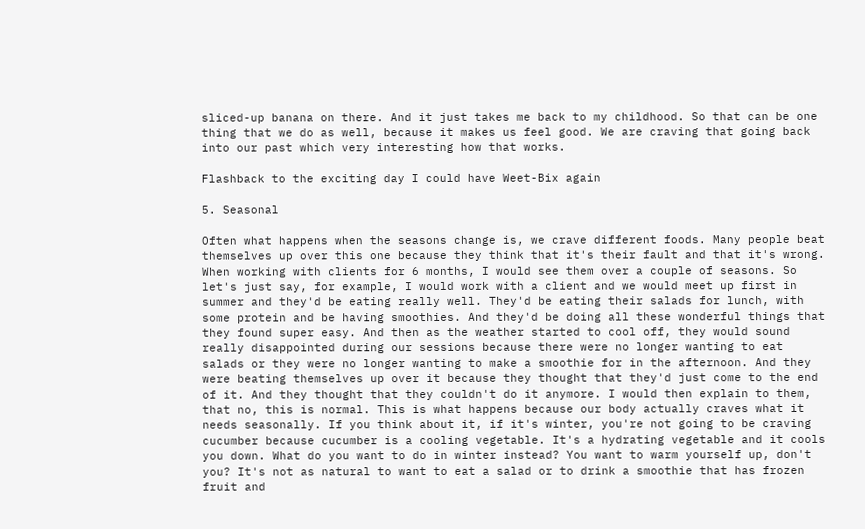sliced-up banana on there. And it just takes me back to my childhood. So that can be one thing that we do as well, because it makes us feel good. We are craving that going back into our past which very interesting how that works.

Flashback to the exciting day I could have Weet-Bix again

5. Seasonal

Often what happens when the seasons change is, we crave different foods. Many people beat themselves up over this one because they think that it's their fault and that it's wrong. When working with clients for 6 months, I would see them over a couple of seasons. So let's just say, for example, I would work with a client and we would meet up first in summer and they'd be eating really well. They'd be eating their salads for lunch, with some protein and be having smoothies. And they'd be doing all these wonderful things that they found super easy. And then as the weather started to cool off, they would sound really disappointed during our sessions because there were no longer wanting to eat salads or they were no longer wanting to make a smoothie for in the afternoon. And they were beating themselves up over it because they thought that they'd just come to the end of it. And they thought that they couldn't do it anymore. I would then explain to them, that no, this is normal. This is what happens because our body actually craves what it needs seasonally. If you think about it, if it's winter, you're not going to be craving cucumber because cucumber is a cooling vegetable. It's a hydrating vegetable and it cools you down. What do you want to do in winter instead? You want to warm yourself up, don't you? It's not as natural to want to eat a salad or to drink a smoothie that has frozen fruit and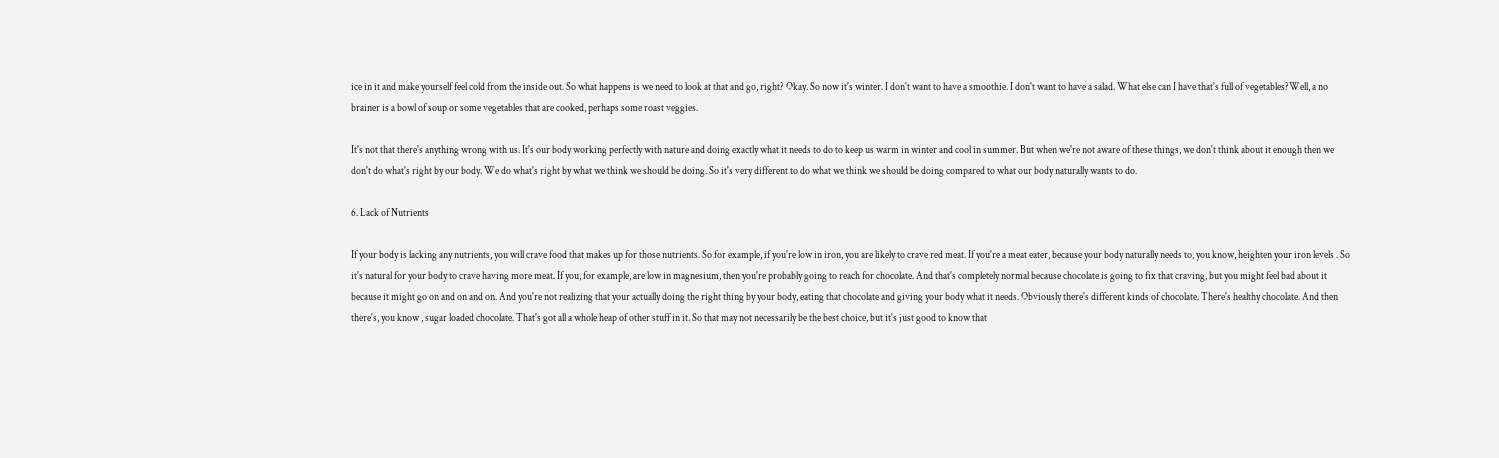ice in it and make yourself feel cold from the inside out. So what happens is we need to look at that and go, right? Okay. So now it's winter. I don't want to have a smoothie. I don't want to have a salad. What else can I have that's full of vegetables?Well, a no brainer is a bowl of soup or some vegetables that are cooked, perhaps some roast veggies.

It's not that there's anything wrong with us. It's our body working perfectly with nature and doing exactly what it needs to do to keep us warm in winter and cool in summer. But when we're not aware of these things, we don't think about it enough then we don't do what's right by our body. We do what's right by what we think we should be doing. So it's very different to do what we think we should be doing compared to what our body naturally wants to do.

6. Lack of Nutrients

If your body is lacking any nutrients, you will crave food that makes up for those nutrients. So for example, if you're low in iron, you are likely to crave red meat. If you're a meat eater, because your body naturally needs to, you know, heighten your iron levels . So it's natural for your body to crave having more meat. If you, for example, are low in magnesium, then you're probably going to reach for chocolate. And that's completely normal because chocolate is going to fix that craving, but you might feel bad about it because it might go on and on and on. And you're not realizing that your actually doing the right thing by your body, eating that chocolate and giving your body what it needs. Obviously there's different kinds of chocolate. There's healthy chocolate. And then there's, you know , sugar loaded chocolate. That's got all a whole heap of other stuff in it. So that may not necessarily be the best choice, but it's just good to know that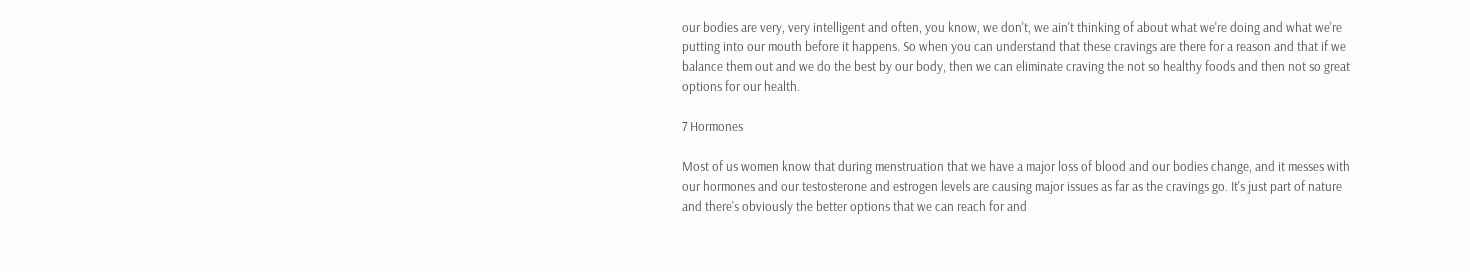our bodies are very, very intelligent and often, you know, we don't, we ain't thinking of about what we're doing and what we're putting into our mouth before it happens. So when you can understand that these cravings are there for a reason and that if we balance them out and we do the best by our body, then we can eliminate craving the not so healthy foods and then not so great options for our health.

7 Hormones

Most of us women know that during menstruation that we have a major loss of blood and our bodies change, and it messes with our hormones and our testosterone and estrogen levels are causing major issues as far as the cravings go. It's just part of nature and there's obviously the better options that we can reach for and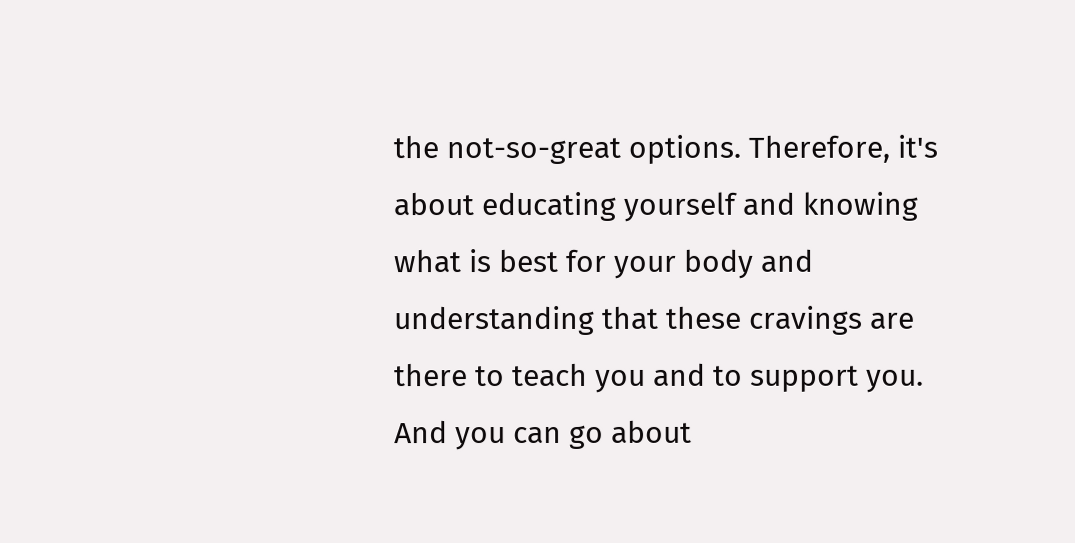the not-so-great options. Therefore, it's about educating yourself and knowing what is best for your body and understanding that these cravings are there to teach you and to support you. And you can go about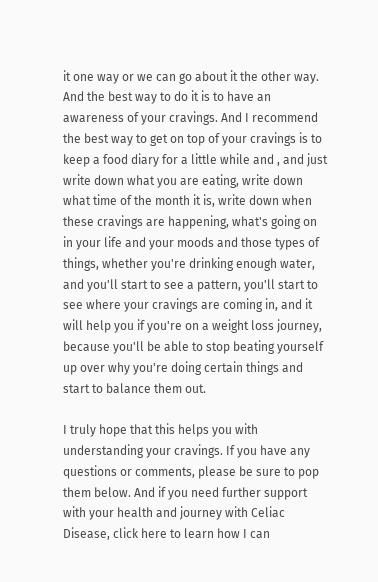it one way or we can go about it the other way. And the best way to do it is to have an awareness of your cravings. And I recommend the best way to get on top of your cravings is to keep a food diary for a little while and , and just write down what you are eating, write down what time of the month it is, write down when these cravings are happening, what's going on in your life and your moods and those types of things, whether you're drinking enough water, and you'll start to see a pattern, you'll start to see where your cravings are coming in, and it will help you if you're on a weight loss journey, because you'll be able to stop beating yourself up over why you're doing certain things and start to balance them out.

I truly hope that this helps you with understanding your cravings. If you have any questions or comments, please be sure to pop them below. And if you need further support with your health and journey with Celiac Disease, click here to learn how I can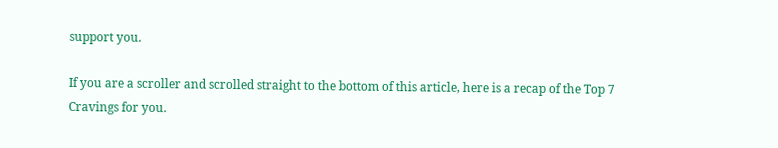support you.

If you are a scroller and scrolled straight to the bottom of this article, here is a recap of the Top 7 Cravings for you.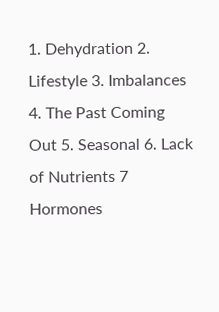1. Dehydration 2. Lifestyle 3. Imbalances 4. The Past Coming Out 5. Seasonal 6. Lack of Nutrients 7 Hormones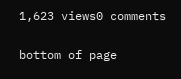1,623 views0 comments


bottom of page